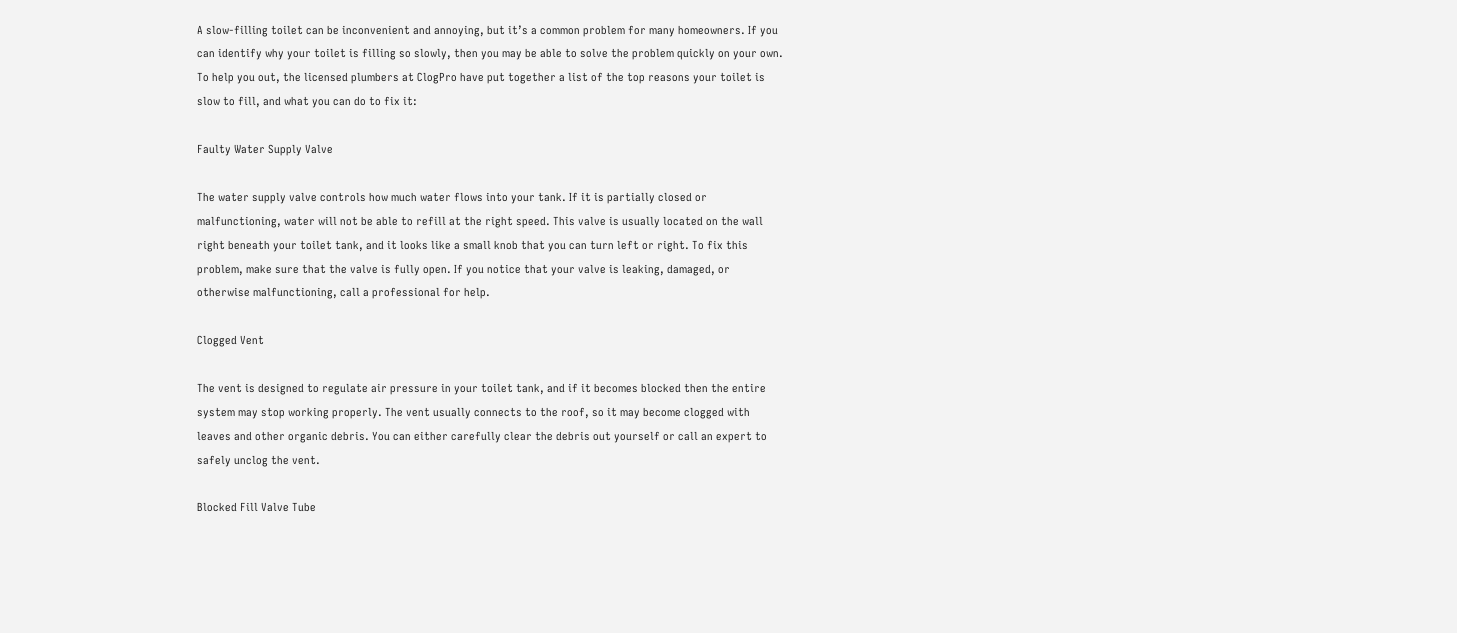A slow-filling toilet can be inconvenient and annoying, but it’s a common problem for many homeowners. If you can identify why your toilet is filling so slowly, then you may be able to solve the problem quickly on your own. To help you out, the licensed plumbers at ClogPro have put together a list of the top reasons your toilet is slow to fill, and what you can do to fix it:

Faulty Water Supply Valve

The water supply valve controls how much water flows into your tank. If it is partially closed or malfunctioning, water will not be able to refill at the right speed. This valve is usually located on the wall right beneath your toilet tank, and it looks like a small knob that you can turn left or right. To fix this problem, make sure that the valve is fully open. If you notice that your valve is leaking, damaged, or otherwise malfunctioning, call a professional for help.

Clogged Vent

The vent is designed to regulate air pressure in your toilet tank, and if it becomes blocked then the entire system may stop working properly. The vent usually connects to the roof, so it may become clogged with leaves and other organic debris. You can either carefully clear the debris out yourself or call an expert to safely unclog the vent.

Blocked Fill Valve Tube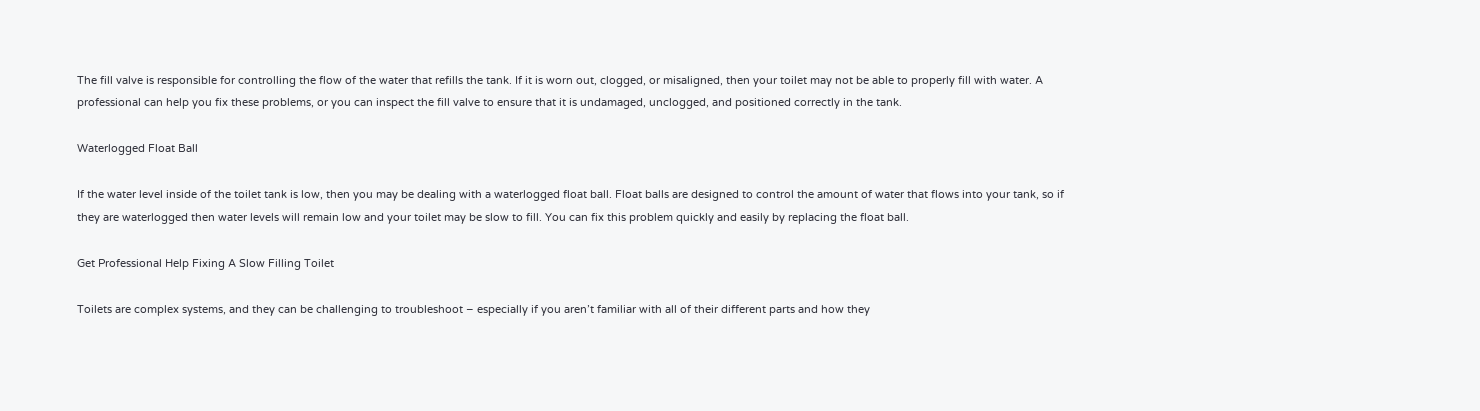The fill valve is responsible for controlling the flow of the water that refills the tank. If it is worn out, clogged, or misaligned, then your toilet may not be able to properly fill with water. A professional can help you fix these problems, or you can inspect the fill valve to ensure that it is undamaged, unclogged, and positioned correctly in the tank.

Waterlogged Float Ball

If the water level inside of the toilet tank is low, then you may be dealing with a waterlogged float ball. Float balls are designed to control the amount of water that flows into your tank, so if they are waterlogged then water levels will remain low and your toilet may be slow to fill. You can fix this problem quickly and easily by replacing the float ball.

Get Professional Help Fixing A Slow Filling Toilet

Toilets are complex systems, and they can be challenging to troubleshoot – especially if you aren’t familiar with all of their different parts and how they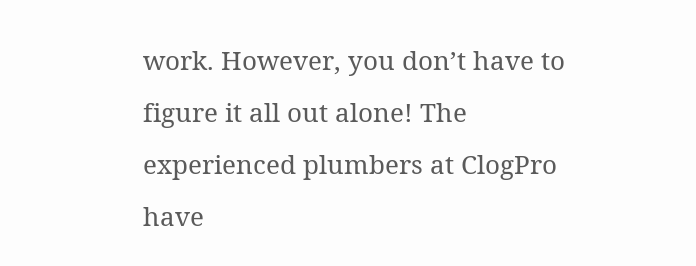work. However, you don’t have to figure it all out alone! The experienced plumbers at ClogPro have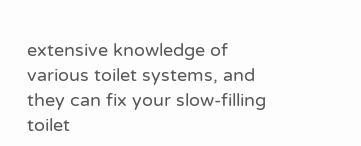extensive knowledge of various toilet systems, and they can fix your slow-filling toilet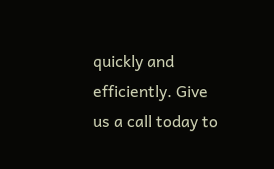quickly and efficiently. Give us a call today to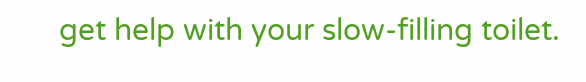get help with your slow-filling toilet.